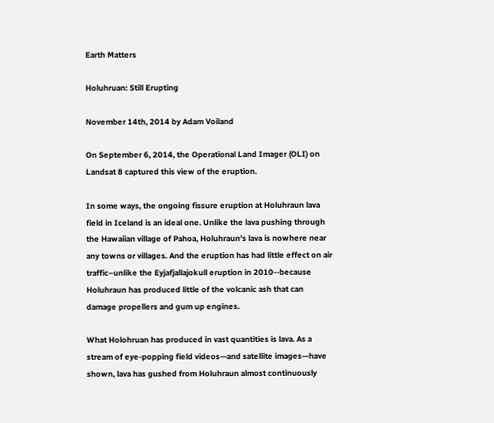Earth Matters

Holuhruan: Still Erupting

November 14th, 2014 by Adam Voiland

On September 6, 2014, the Operational Land Imager (OLI) on Landsat 8 captured this view of the eruption.

In some ways, the ongoing fissure eruption at Holuhraun lava field in Iceland is an ideal one. Unlike the lava pushing through the Hawaiian village of Pahoa, Holuhraun’s lava is nowhere near any towns or villages. And the eruption has had little effect on air traffic–unlike the Eyjafjallajokull eruption in 2010--because Holuhraun has produced little of the volcanic ash that can damage propellers and gum up engines.

What Holohruan has produced in vast quantities is lava. As a stream of eye-popping field videos—and satellite images—have shown, lava has gushed from Holuhraun almost continuously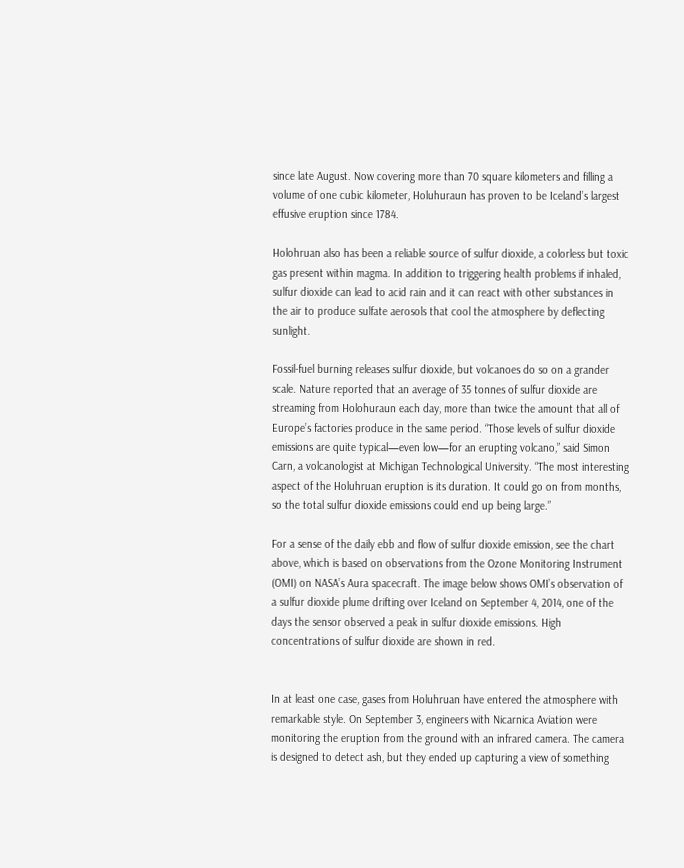since late August. Now covering more than 70 square kilometers and filling a volume of one cubic kilometer, Holuhuraun has proven to be Iceland’s largest effusive eruption since 1784.

Holohruan also has been a reliable source of sulfur dioxide, a colorless but toxic gas present within magma. In addition to triggering health problems if inhaled, sulfur dioxide can lead to acid rain and it can react with other substances in the air to produce sulfate aerosols that cool the atmosphere by deflecting sunlight.

Fossil-fuel burning releases sulfur dioxide, but volcanoes do so on a grander scale. Nature reported that an average of 35 tonnes of sulfur dioxide are streaming from Holohuraun each day, more than twice the amount that all of Europe’s factories produce in the same period. “Those levels of sulfur dioxide emissions are quite typical—even low—for an erupting volcano,” said Simon Carn, a volcanologist at Michigan Technological University. “The most interesting aspect of the Holuhruan eruption is its duration. It could go on from months, so the total sulfur dioxide emissions could end up being large.”

For a sense of the daily ebb and flow of sulfur dioxide emission, see the chart above, which is based on observations from the Ozone Monitoring Instrument (OMI) on NASA’s Aura spacecraft. The image below shows OMI’s observation of a sulfur dioxide plume drifting over Iceland on September 4, 2014, one of the days the sensor observed a peak in sulfur dioxide emissions. High concentrations of sulfur dioxide are shown in red.


In at least one case, gases from Holuhruan have entered the atmosphere with remarkable style. On September 3, engineers with Nicarnica Aviation were monitoring the eruption from the ground with an infrared camera. The camera is designed to detect ash, but they ended up capturing a view of something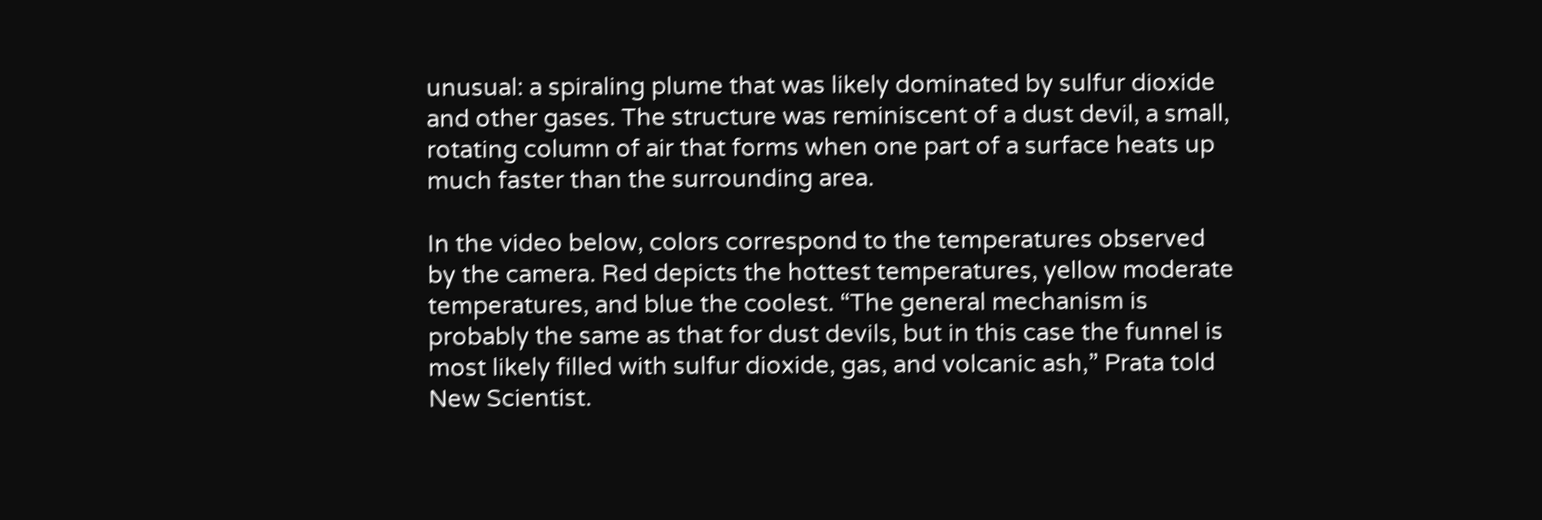unusual: a spiraling plume that was likely dominated by sulfur dioxide and other gases. The structure was reminiscent of a dust devil, a small, rotating column of air that forms when one part of a surface heats up much faster than the surrounding area.

In the video below, colors correspond to the temperatures observed by the camera. Red depicts the hottest temperatures, yellow moderate temperatures, and blue the coolest. “The general mechanism is probably the same as that for dust devils, but in this case the funnel is most likely filled with sulfur dioxide, gas, and volcanic ash,” Prata told New Scientist.